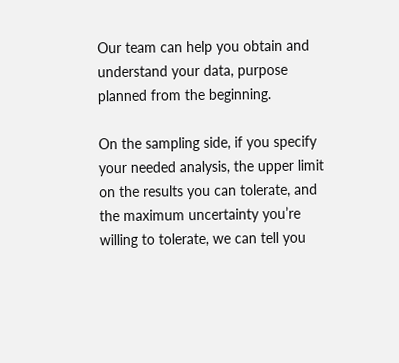Our team can help you obtain and understand your data, purpose planned from the beginning.

On the sampling side, if you specify your needed analysis, the upper limit on the results you can tolerate, and the maximum uncertainty you’re willing to tolerate, we can tell you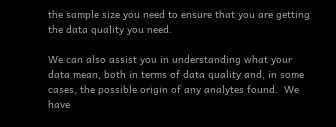the sample size you need to ensure that you are getting the data quality you need.

We can also assist you in understanding what your data mean, both in terms of data quality and, in some cases, the possible origin of any analytes found.  We have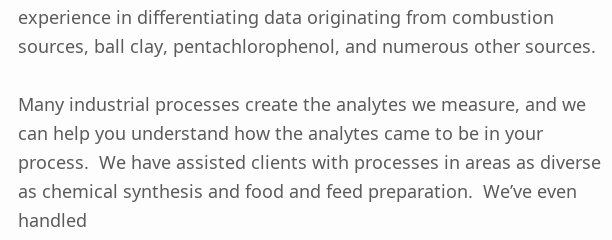experience in differentiating data originating from combustion sources, ball clay, pentachlorophenol, and numerous other sources.

Many industrial processes create the analytes we measure, and we can help you understand how the analytes came to be in your process.  We have assisted clients with processes in areas as diverse as chemical synthesis and food and feed preparation.  We’ve even handled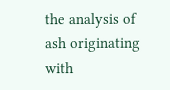the analysis of ash originating with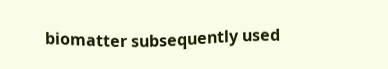biomatter subsequently used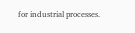for industrial processes.